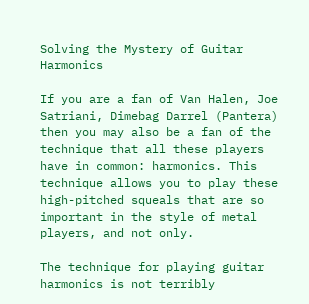Solving the Mystery of Guitar Harmonics

If you are a fan of Van Halen, Joe Satriani, Dimebag Darrel (Pantera) then you may also be a fan of the technique that all these players have in common: harmonics. This technique allows you to play these high-pitched squeals that are so important in the style of metal players, and not only.

The technique for playing guitar harmonics is not terribly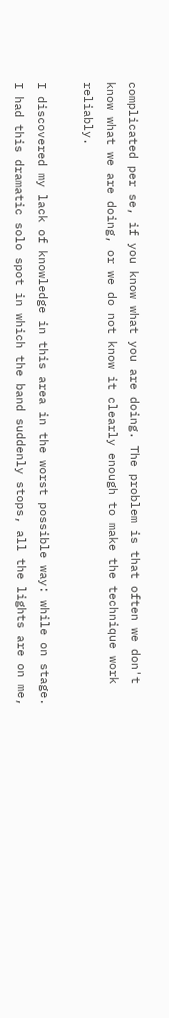complicated per se, if you know what you are doing. The problem is that often we don't know what we are doing, or we do not know it clearly enough to make the technique work reliably.

I discovered my lack of knowledge in this area in the worst possible way: while on stage. I had this dramatic solo spot in which the band suddenly stops, all the lights are on me,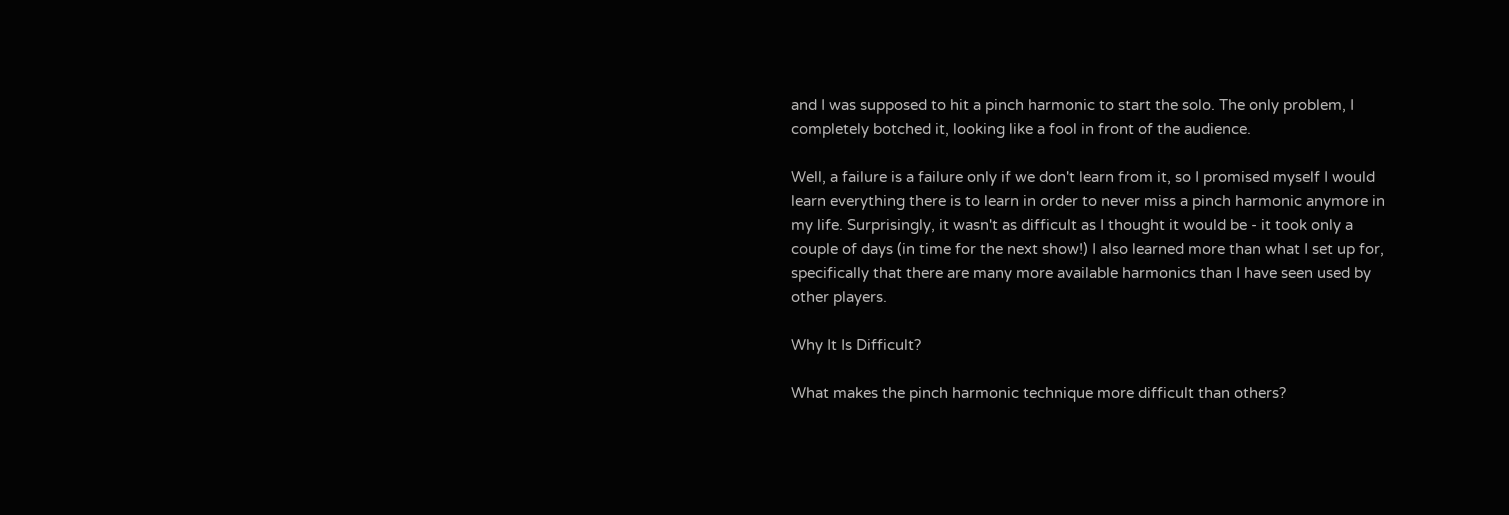and I was supposed to hit a pinch harmonic to start the solo. The only problem, I completely botched it, looking like a fool in front of the audience.

Well, a failure is a failure only if we don't learn from it, so I promised myself I would learn everything there is to learn in order to never miss a pinch harmonic anymore in my life. Surprisingly, it wasn't as difficult as I thought it would be - it took only a couple of days (in time for the next show!) I also learned more than what I set up for, specifically that there are many more available harmonics than I have seen used by other players.

Why It Is Difficult?

What makes the pinch harmonic technique more difficult than others?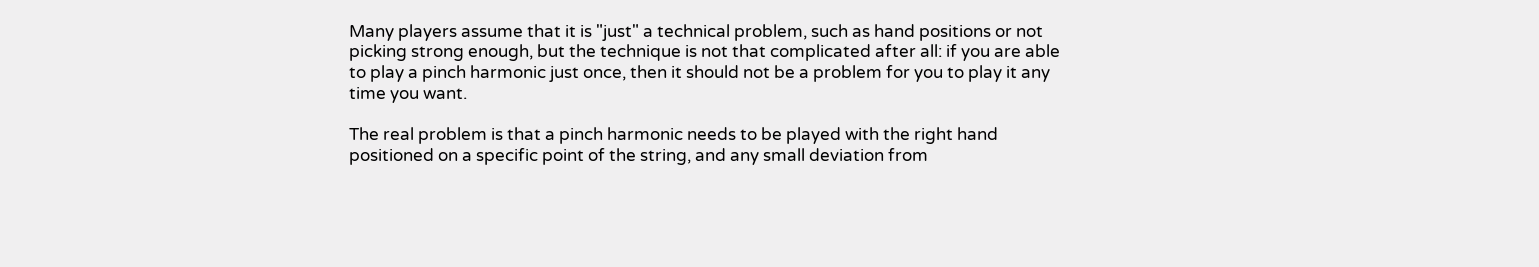Many players assume that it is "just" a technical problem, such as hand positions or not picking strong enough, but the technique is not that complicated after all: if you are able to play a pinch harmonic just once, then it should not be a problem for you to play it any time you want.

The real problem is that a pinch harmonic needs to be played with the right hand positioned on a specific point of the string, and any small deviation from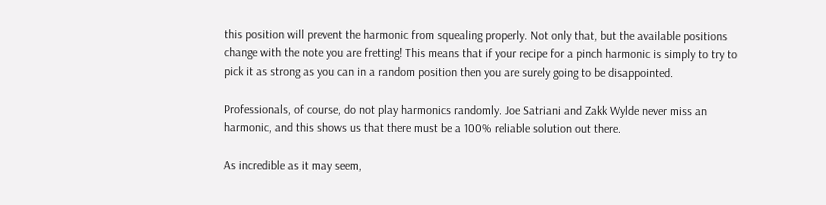this position will prevent the harmonic from squealing properly. Not only that, but the available positions change with the note you are fretting! This means that if your recipe for a pinch harmonic is simply to try to pick it as strong as you can in a random position then you are surely going to be disappointed.

Professionals, of course, do not play harmonics randomly. Joe Satriani and Zakk Wylde never miss an harmonic, and this shows us that there must be a 100% reliable solution out there.

As incredible as it may seem,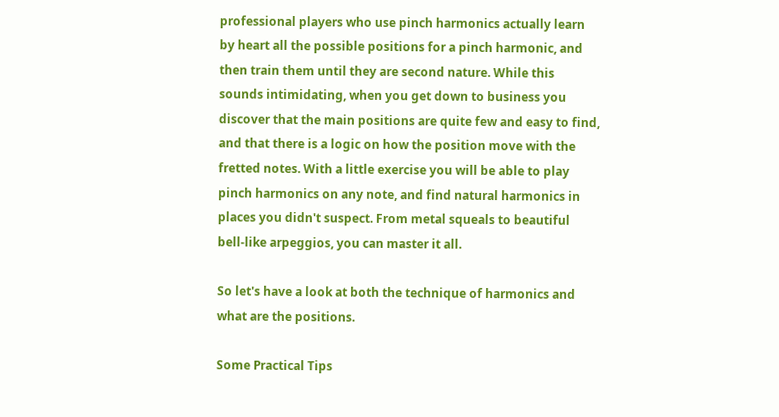professional players who use pinch harmonics actually learn by heart all the possible positions for a pinch harmonic, and then train them until they are second nature. While this sounds intimidating, when you get down to business you discover that the main positions are quite few and easy to find, and that there is a logic on how the position move with the fretted notes. With a little exercise you will be able to play pinch harmonics on any note, and find natural harmonics in places you didn't suspect. From metal squeals to beautiful bell-like arpeggios, you can master it all.

So let's have a look at both the technique of harmonics and what are the positions.

Some Practical Tips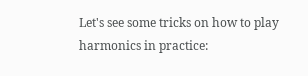Let's see some tricks on how to play harmonics in practice: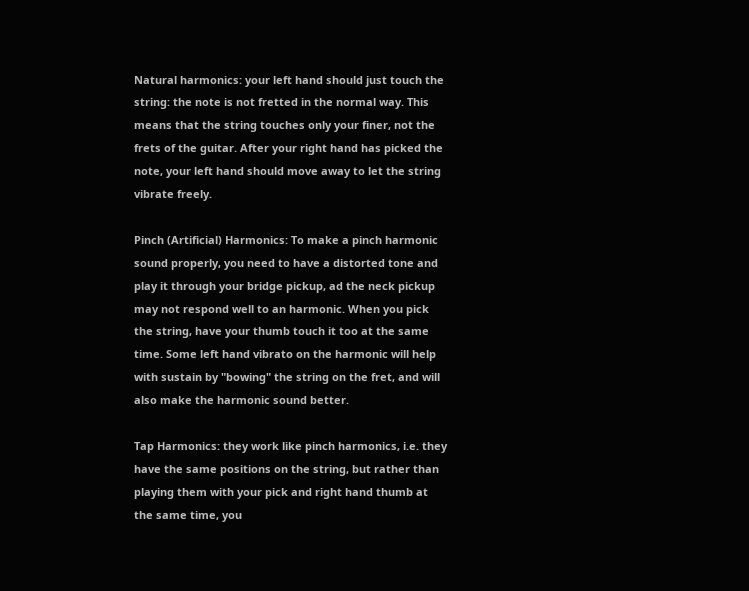Natural harmonics: your left hand should just touch the string: the note is not fretted in the normal way. This means that the string touches only your finer, not the frets of the guitar. After your right hand has picked the note, your left hand should move away to let the string vibrate freely.

Pinch (Artificial) Harmonics: To make a pinch harmonic sound properly, you need to have a distorted tone and play it through your bridge pickup, ad the neck pickup may not respond well to an harmonic. When you pick the string, have your thumb touch it too at the same time. Some left hand vibrato on the harmonic will help with sustain by "bowing" the string on the fret, and will also make the harmonic sound better.

Tap Harmonics: they work like pinch harmonics, i.e. they have the same positions on the string, but rather than playing them with your pick and right hand thumb at the same time, you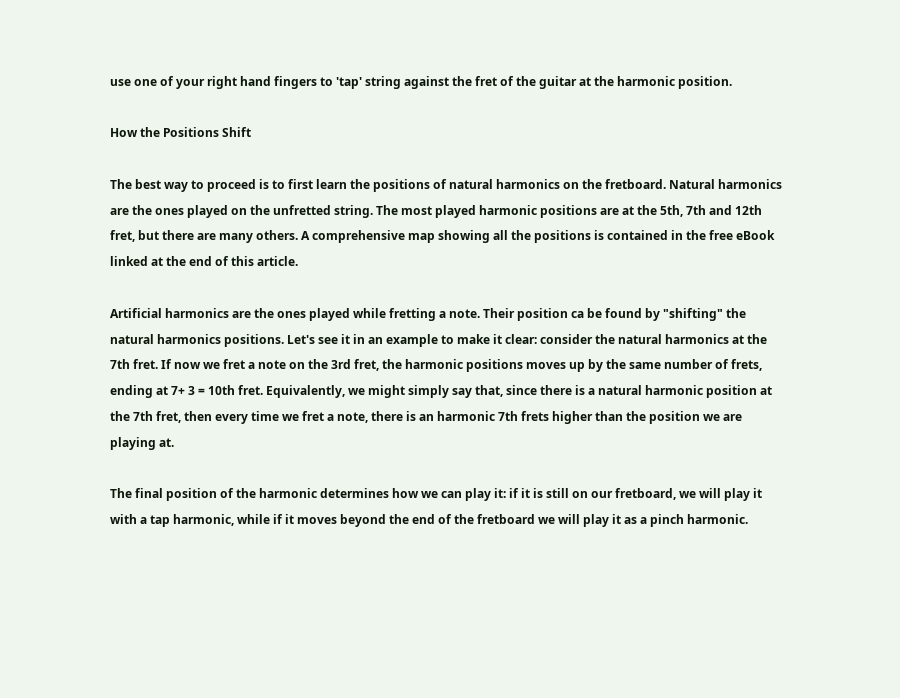use one of your right hand fingers to 'tap' string against the fret of the guitar at the harmonic position.

How the Positions Shift

The best way to proceed is to first learn the positions of natural harmonics on the fretboard. Natural harmonics are the ones played on the unfretted string. The most played harmonic positions are at the 5th, 7th and 12th fret, but there are many others. A comprehensive map showing all the positions is contained in the free eBook linked at the end of this article.

Artificial harmonics are the ones played while fretting a note. Their position ca be found by "shifting" the natural harmonics positions. Let's see it in an example to make it clear: consider the natural harmonics at the 7th fret. If now we fret a note on the 3rd fret, the harmonic positions moves up by the same number of frets, ending at 7+ 3 = 10th fret. Equivalently, we might simply say that, since there is a natural harmonic position at the 7th fret, then every time we fret a note, there is an harmonic 7th frets higher than the position we are playing at.

The final position of the harmonic determines how we can play it: if it is still on our fretboard, we will play it with a tap harmonic, while if it moves beyond the end of the fretboard we will play it as a pinch harmonic.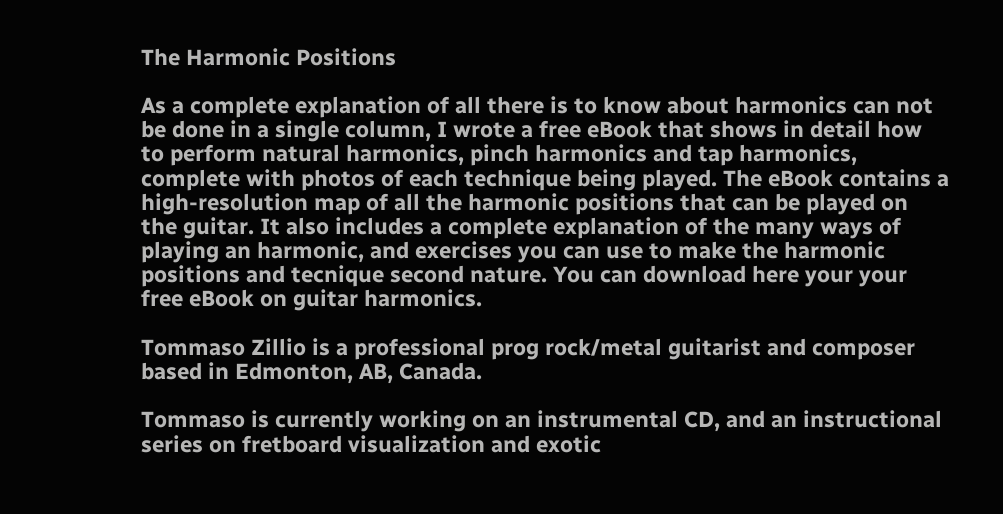The Harmonic Positions

As a complete explanation of all there is to know about harmonics can not be done in a single column, I wrote a free eBook that shows in detail how to perform natural harmonics, pinch harmonics and tap harmonics, complete with photos of each technique being played. The eBook contains a high-resolution map of all the harmonic positions that can be played on the guitar. It also includes a complete explanation of the many ways of playing an harmonic, and exercises you can use to make the harmonic positions and tecnique second nature. You can download here your your free eBook on guitar harmonics.

Tommaso Zillio is a professional prog rock/metal guitarist and composer based in Edmonton, AB, Canada.

Tommaso is currently working on an instrumental CD, and an instructional series on fretboard visualization and exotic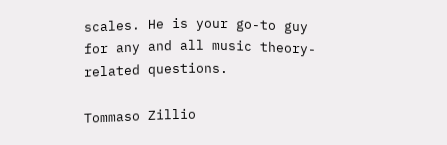scales. He is your go-to guy for any and all music theory-related questions.

Tommaso Zillio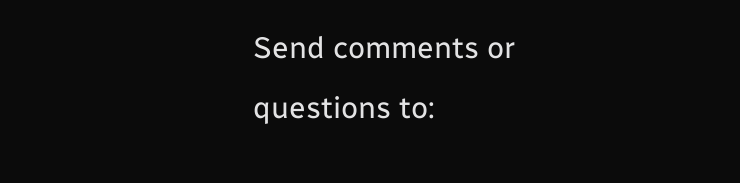Send comments or questions to: